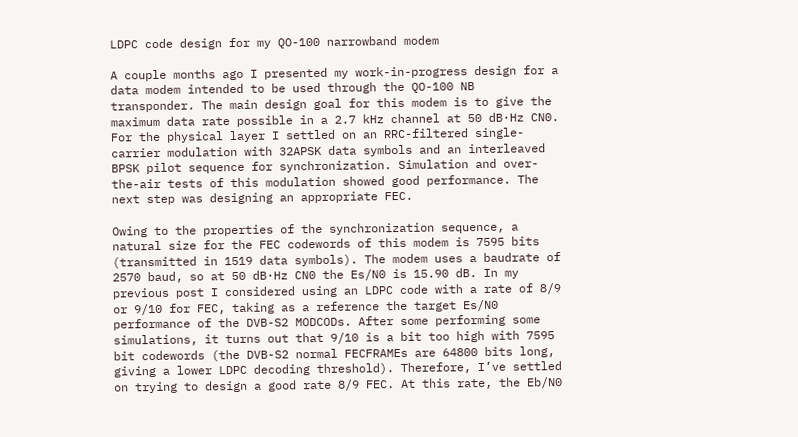LDPC code design for my QO-100 narrowband modem

A couple months ago I presented my work-in-progress design for a data modem intended to be used through the QO-100 NB transponder. The main design goal for this modem is to give the maximum data rate possible in a 2.7 kHz channel at 50 dB·Hz CN0. For the physical layer I settled on an RRC-filtered single-carrier modulation with 32APSK data symbols and an interleaved BPSK pilot sequence for synchronization. Simulation and over-the-air tests of this modulation showed good performance. The next step was designing an appropriate FEC.

Owing to the properties of the synchronization sequence, a natural size for the FEC codewords of this modem is 7595 bits (transmitted in 1519 data symbols). The modem uses a baudrate of 2570 baud, so at 50 dB·Hz CN0 the Es/N0 is 15.90 dB. In my previous post I considered using an LDPC code with a rate of 8/9 or 9/10 for FEC, taking as a reference the target Es/N0 performance of the DVB-S2 MODCODs. After some performing some simulations, it turns out that 9/10 is a bit too high with 7595 bit codewords (the DVB-S2 normal FECFRAMEs are 64800 bits long, giving a lower LDPC decoding threshold). Therefore, I’ve settled on trying to design a good rate 8/9 FEC. At this rate, the Eb/N0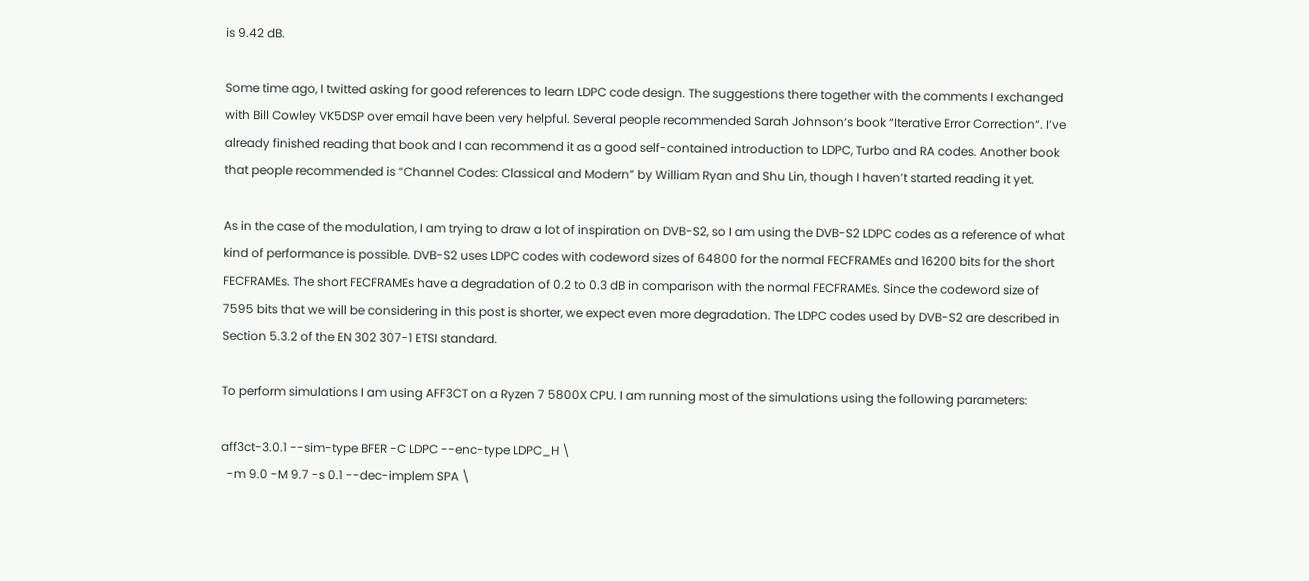is 9.42 dB.

Some time ago, I twitted asking for good references to learn LDPC code design. The suggestions there together with the comments I exchanged with Bill Cowley VK5DSP over email have been very helpful. Several people recommended Sarah Johnson‘s book “Iterative Error Correction“. I’ve already finished reading that book and I can recommend it as a good self-contained introduction to LDPC, Turbo and RA codes. Another book that people recommended is “Channel Codes: Classical and Modern” by William Ryan and Shu Lin, though I haven’t started reading it yet.

As in the case of the modulation, I am trying to draw a lot of inspiration on DVB-S2, so I am using the DVB-S2 LDPC codes as a reference of what kind of performance is possible. DVB-S2 uses LDPC codes with codeword sizes of 64800 for the normal FECFRAMEs and 16200 bits for the short FECFRAMEs. The short FECFRAMEs have a degradation of 0.2 to 0.3 dB in comparison with the normal FECFRAMEs. Since the codeword size of 7595 bits that we will be considering in this post is shorter, we expect even more degradation. The LDPC codes used by DVB-S2 are described in Section 5.3.2 of the EN 302 307-1 ETSI standard.

To perform simulations I am using AFF3CT on a Ryzen 7 5800X CPU. I am running most of the simulations using the following parameters:

aff3ct-3.0.1 --sim-type BFER -C LDPC --enc-type LDPC_H \
  -m 9.0 -M 9.7 -s 0.1 --dec-implem SPA \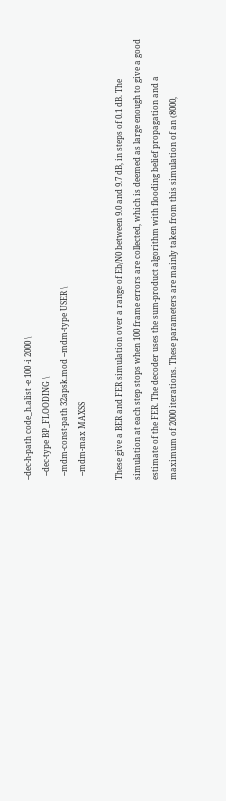--dec-h-path code_h.alist -e 100 -i 2000 \
  --dec-type BP_FLOODING \
  --mdm-const-path 32apsk.mod --mdm-type USER \
  --mdm-max MAXSS

These give a BER and FER simulation over a range of Eb/N0 between 9.0 and 9.7 dB, in steps of 0.1 dB. The simulation at each step stops when 100 frame errors are collected, which is deemed as large enough to give a good estimate of the FER. The decoder uses the sum-product algorithm with flooding belief propagation and a maximum of 2000 iterations. These parameters are mainly taken from this simulation of an (8000,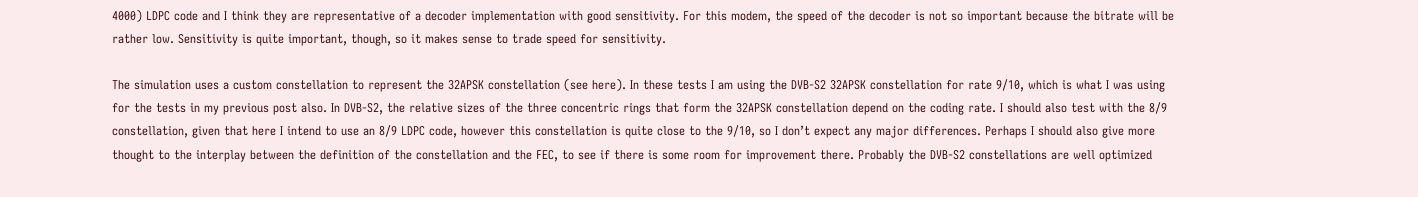4000) LDPC code and I think they are representative of a decoder implementation with good sensitivity. For this modem, the speed of the decoder is not so important because the bitrate will be rather low. Sensitivity is quite important, though, so it makes sense to trade speed for sensitivity.

The simulation uses a custom constellation to represent the 32APSK constellation (see here). In these tests I am using the DVB-S2 32APSK constellation for rate 9/10, which is what I was using for the tests in my previous post also. In DVB-S2, the relative sizes of the three concentric rings that form the 32APSK constellation depend on the coding rate. I should also test with the 8/9 constellation, given that here I intend to use an 8/9 LDPC code, however this constellation is quite close to the 9/10, so I don’t expect any major differences. Perhaps I should also give more thought to the interplay between the definition of the constellation and the FEC, to see if there is some room for improvement there. Probably the DVB-S2 constellations are well optimized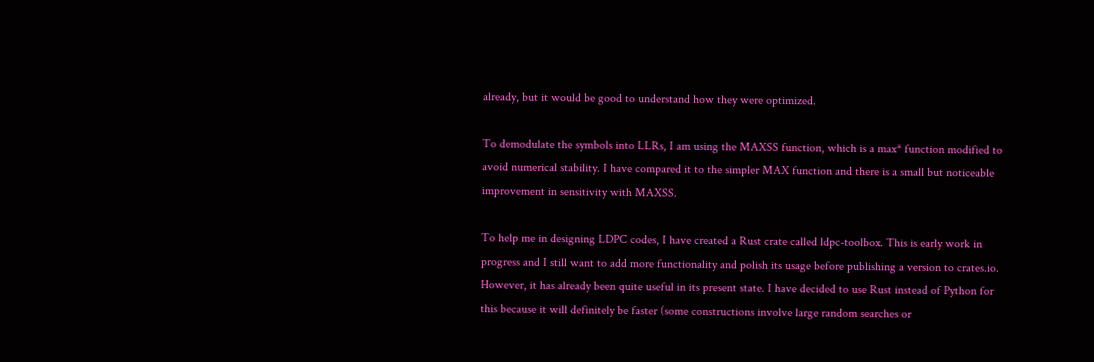already, but it would be good to understand how they were optimized.

To demodulate the symbols into LLRs, I am using the MAXSS function, which is a max* function modified to avoid numerical stability. I have compared it to the simpler MAX function and there is a small but noticeable improvement in sensitivity with MAXSS.

To help me in designing LDPC codes, I have created a Rust crate called ldpc-toolbox. This is early work in progress and I still want to add more functionality and polish its usage before publishing a version to crates.io. However, it has already been quite useful in its present state. I have decided to use Rust instead of Python for this because it will definitely be faster (some constructions involve large random searches or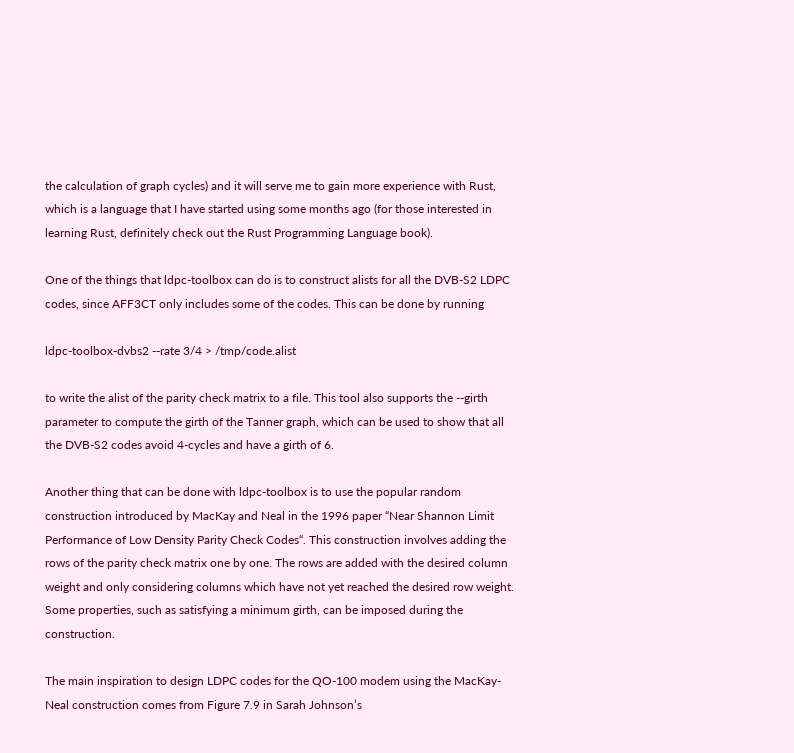the calculation of graph cycles) and it will serve me to gain more experience with Rust, which is a language that I have started using some months ago (for those interested in learning Rust, definitely check out the Rust Programming Language book).

One of the things that ldpc-toolbox can do is to construct alists for all the DVB-S2 LDPC codes, since AFF3CT only includes some of the codes. This can be done by running

ldpc-toolbox-dvbs2 --rate 3/4 > /tmp/code.alist

to write the alist of the parity check matrix to a file. This tool also supports the --girth parameter to compute the girth of the Tanner graph, which can be used to show that all the DVB-S2 codes avoid 4-cycles and have a girth of 6.

Another thing that can be done with ldpc-toolbox is to use the popular random construction introduced by MacKay and Neal in the 1996 paper “Near Shannon Limit Performance of Low Density Parity Check Codes“. This construction involves adding the rows of the parity check matrix one by one. The rows are added with the desired column weight and only considering columns which have not yet reached the desired row weight. Some properties, such as satisfying a minimum girth, can be imposed during the construction.

The main inspiration to design LDPC codes for the QO-100 modem using the MacKay-Neal construction comes from Figure 7.9 in Sarah Johnson’s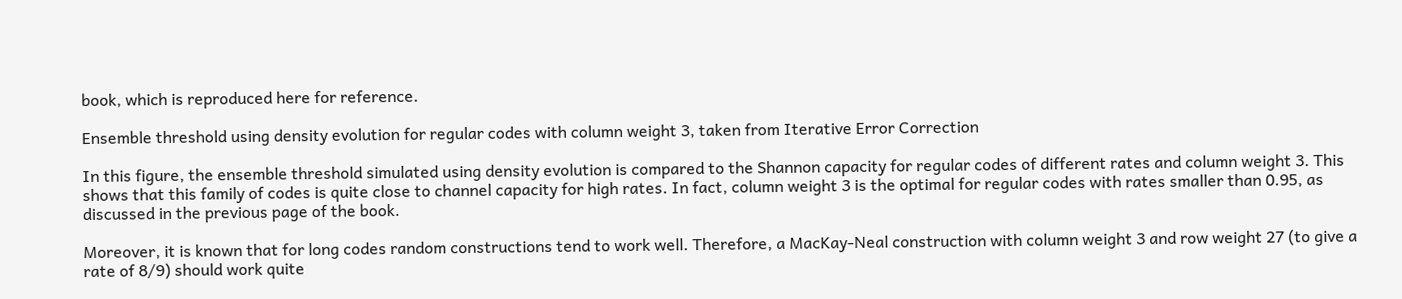book, which is reproduced here for reference.

Ensemble threshold using density evolution for regular codes with column weight 3, taken from Iterative Error Correction

In this figure, the ensemble threshold simulated using density evolution is compared to the Shannon capacity for regular codes of different rates and column weight 3. This shows that this family of codes is quite close to channel capacity for high rates. In fact, column weight 3 is the optimal for regular codes with rates smaller than 0.95, as discussed in the previous page of the book.

Moreover, it is known that for long codes random constructions tend to work well. Therefore, a MacKay-Neal construction with column weight 3 and row weight 27 (to give a rate of 8/9) should work quite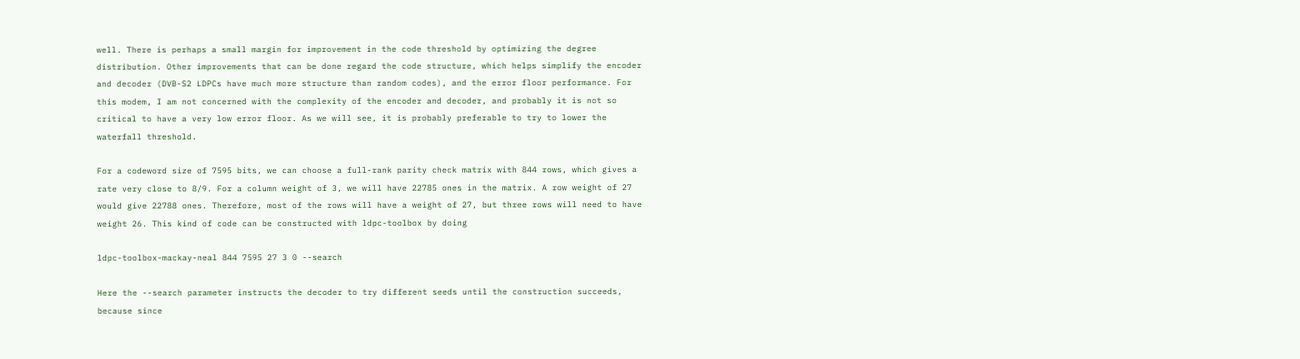well. There is perhaps a small margin for improvement in the code threshold by optimizing the degree distribution. Other improvements that can be done regard the code structure, which helps simplify the encoder and decoder (DVB-S2 LDPCs have much more structure than random codes), and the error floor performance. For this modem, I am not concerned with the complexity of the encoder and decoder, and probably it is not so critical to have a very low error floor. As we will see, it is probably preferable to try to lower the waterfall threshold.

For a codeword size of 7595 bits, we can choose a full-rank parity check matrix with 844 rows, which gives a rate very close to 8/9. For a column weight of 3, we will have 22785 ones in the matrix. A row weight of 27 would give 22788 ones. Therefore, most of the rows will have a weight of 27, but three rows will need to have weight 26. This kind of code can be constructed with ldpc-toolbox by doing

ldpc-toolbox-mackay-neal 844 7595 27 3 0 --search

Here the --search parameter instructs the decoder to try different seeds until the construction succeeds, because since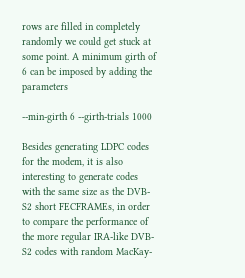rows are filled in completely randomly we could get stuck at some point. A minimum girth of 6 can be imposed by adding the parameters

--min-girth 6 --girth-trials 1000

Besides generating LDPC codes for the modem, it is also interesting to generate codes with the same size as the DVB-S2 short FECFRAMEs, in order to compare the performance of the more regular IRA-like DVB-S2 codes with random MacKay-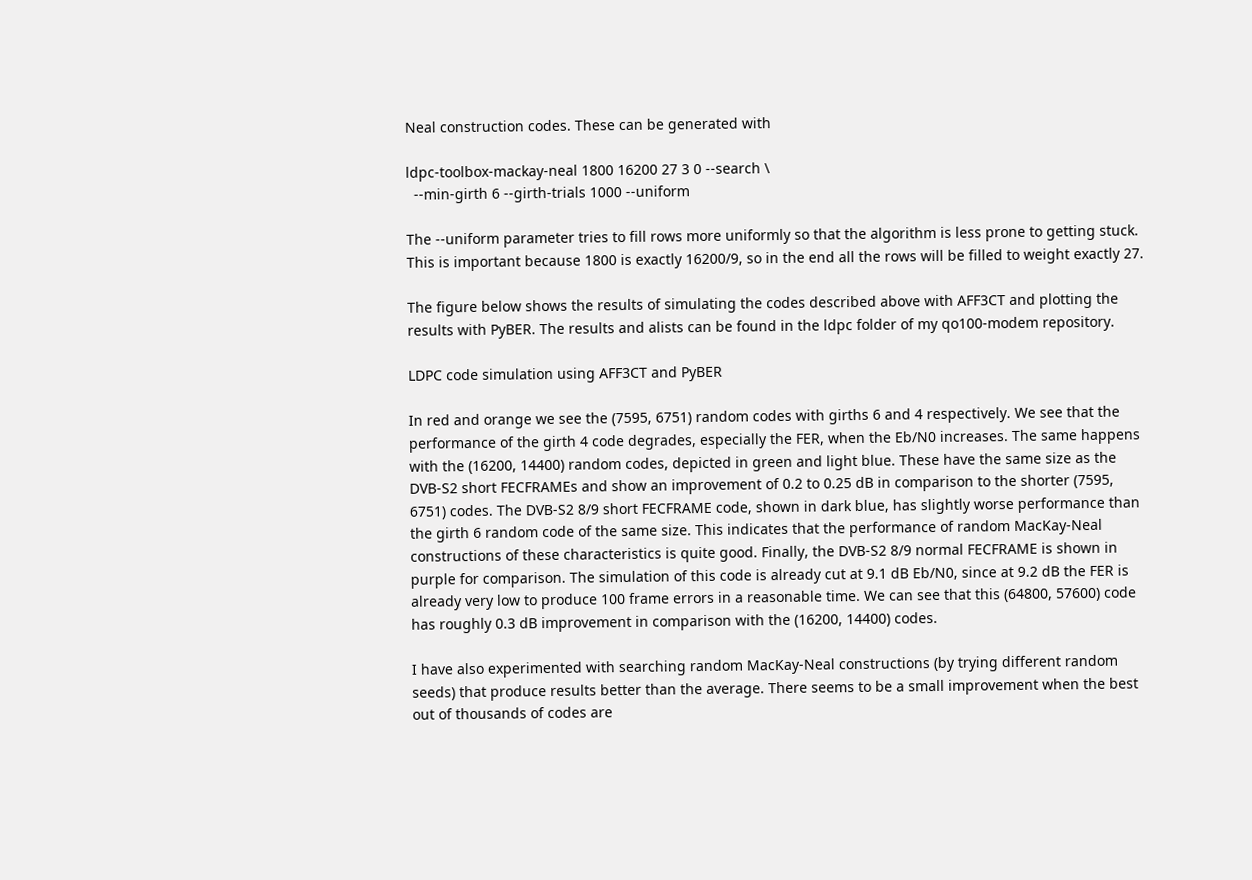Neal construction codes. These can be generated with

ldpc-toolbox-mackay-neal 1800 16200 27 3 0 --search \
  --min-girth 6 --girth-trials 1000 --uniform

The --uniform parameter tries to fill rows more uniformly so that the algorithm is less prone to getting stuck. This is important because 1800 is exactly 16200/9, so in the end all the rows will be filled to weight exactly 27.

The figure below shows the results of simulating the codes described above with AFF3CT and plotting the results with PyBER. The results and alists can be found in the ldpc folder of my qo100-modem repository.

LDPC code simulation using AFF3CT and PyBER

In red and orange we see the (7595, 6751) random codes with girths 6 and 4 respectively. We see that the performance of the girth 4 code degrades, especially the FER, when the Eb/N0 increases. The same happens with the (16200, 14400) random codes, depicted in green and light blue. These have the same size as the DVB-S2 short FECFRAMEs and show an improvement of 0.2 to 0.25 dB in comparison to the shorter (7595, 6751) codes. The DVB-S2 8/9 short FECFRAME code, shown in dark blue, has slightly worse performance than the girth 6 random code of the same size. This indicates that the performance of random MacKay-Neal constructions of these characteristics is quite good. Finally, the DVB-S2 8/9 normal FECFRAME is shown in purple for comparison. The simulation of this code is already cut at 9.1 dB Eb/N0, since at 9.2 dB the FER is already very low to produce 100 frame errors in a reasonable time. We can see that this (64800, 57600) code has roughly 0.3 dB improvement in comparison with the (16200, 14400) codes.

I have also experimented with searching random MacKay-Neal constructions (by trying different random seeds) that produce results better than the average. There seems to be a small improvement when the best out of thousands of codes are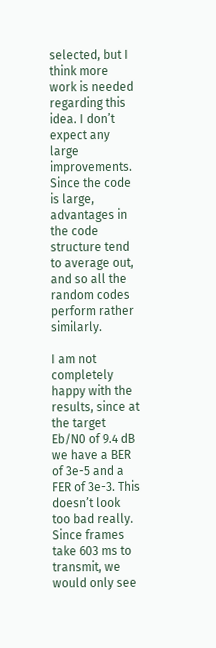selected, but I think more work is needed regarding this idea. I don’t expect any large improvements. Since the code is large, advantages in the code structure tend to average out, and so all the random codes perform rather similarly.

I am not completely happy with the results, since at the target Eb/N0 of 9.4 dB we have a BER of 3e-5 and a FER of 3e-3. This doesn’t look too bad really. Since frames take 603 ms to transmit, we would only see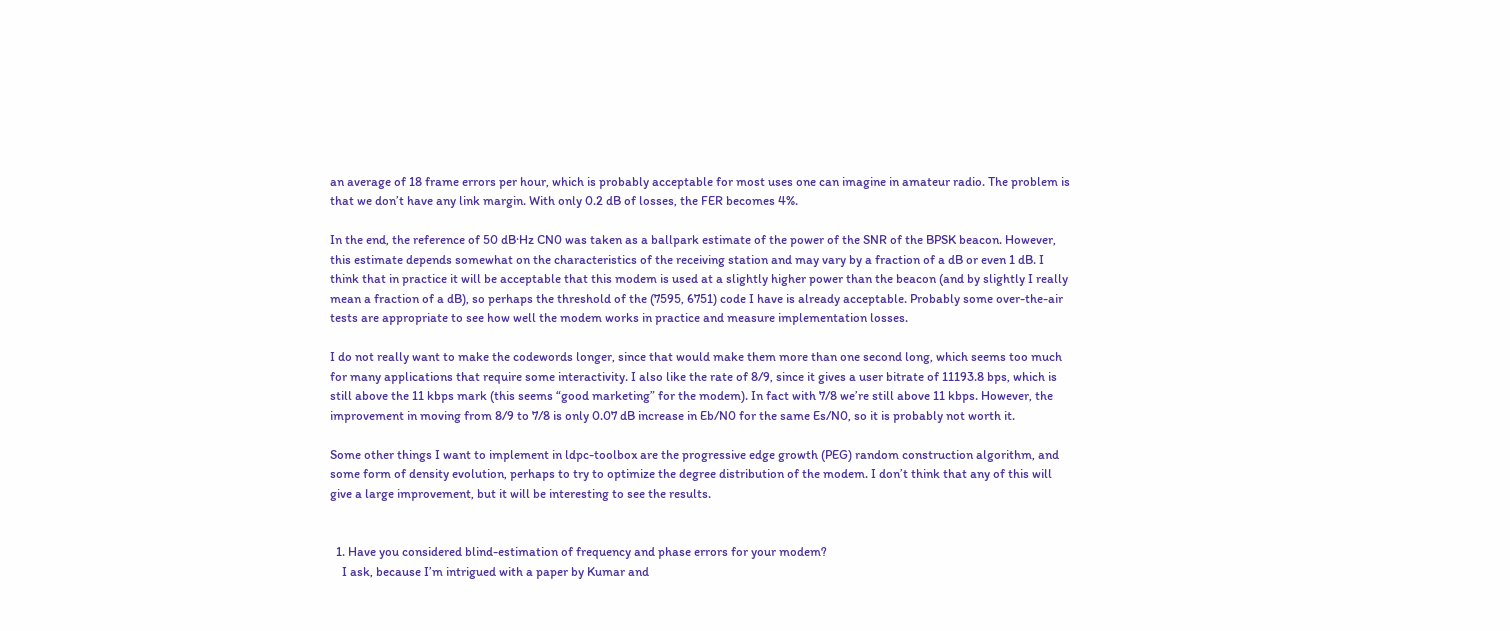an average of 18 frame errors per hour, which is probably acceptable for most uses one can imagine in amateur radio. The problem is that we don’t have any link margin. With only 0.2 dB of losses, the FER becomes 4%.

In the end, the reference of 50 dB·Hz CN0 was taken as a ballpark estimate of the power of the SNR of the BPSK beacon. However, this estimate depends somewhat on the characteristics of the receiving station and may vary by a fraction of a dB or even 1 dB. I think that in practice it will be acceptable that this modem is used at a slightly higher power than the beacon (and by slightly I really mean a fraction of a dB), so perhaps the threshold of the (7595, 6751) code I have is already acceptable. Probably some over-the-air tests are appropriate to see how well the modem works in practice and measure implementation losses.

I do not really want to make the codewords longer, since that would make them more than one second long, which seems too much for many applications that require some interactivity. I also like the rate of 8/9, since it gives a user bitrate of 11193.8 bps, which is still above the 11 kbps mark (this seems “good marketing” for the modem). In fact with 7/8 we’re still above 11 kbps. However, the improvement in moving from 8/9 to 7/8 is only 0.07 dB increase in Eb/N0 for the same Es/N0, so it is probably not worth it.

Some other things I want to implement in ldpc-toolbox are the progressive edge growth (PEG) random construction algorithm, and some form of density evolution, perhaps to try to optimize the degree distribution of the modem. I don’t think that any of this will give a large improvement, but it will be interesting to see the results.


  1. Have you considered blind-estimation of frequency and phase errors for your modem?
    I ask, because I’m intrigued with a paper by Kumar and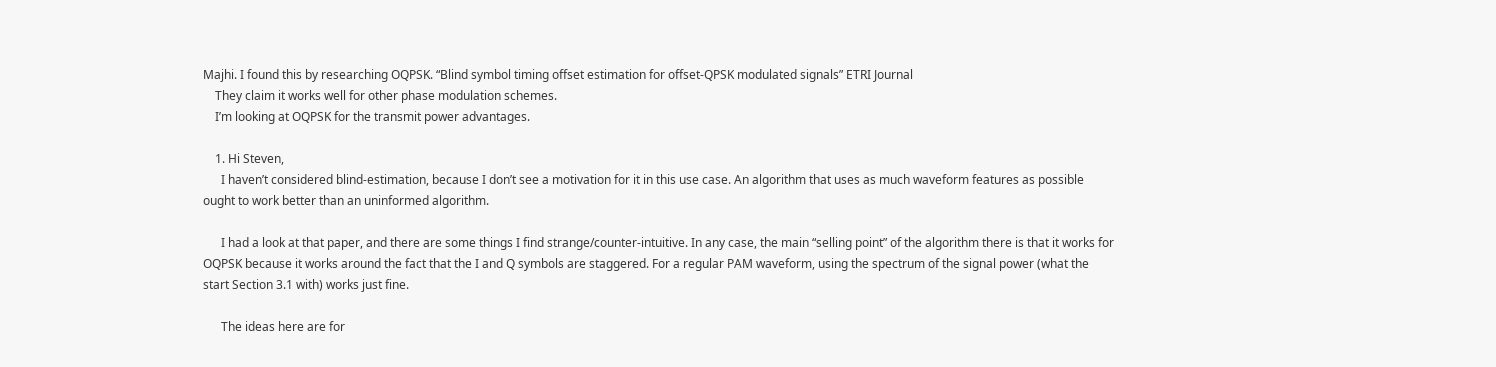Majhi. I found this by researching OQPSK. “Blind symbol timing offset estimation for offset-QPSK modulated signals” ETRI Journal
    They claim it works well for other phase modulation schemes.
    I’m looking at OQPSK for the transmit power advantages.

    1. Hi Steven,
      I haven’t considered blind-estimation, because I don’t see a motivation for it in this use case. An algorithm that uses as much waveform features as possible ought to work better than an uninformed algorithm.

      I had a look at that paper, and there are some things I find strange/counter-intuitive. In any case, the main “selling point” of the algorithm there is that it works for OQPSK because it works around the fact that the I and Q symbols are staggered. For a regular PAM waveform, using the spectrum of the signal power (what the start Section 3.1 with) works just fine.

      The ideas here are for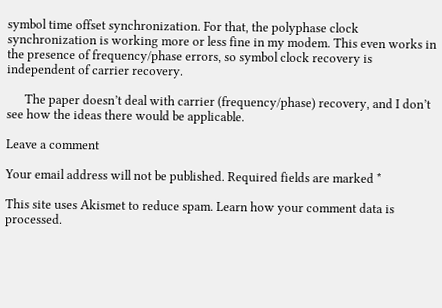symbol time offset synchronization. For that, the polyphase clock synchronization is working more or less fine in my modem. This even works in the presence of frequency/phase errors, so symbol clock recovery is independent of carrier recovery.

      The paper doesn’t deal with carrier (frequency/phase) recovery, and I don’t see how the ideas there would be applicable.

Leave a comment

Your email address will not be published. Required fields are marked *

This site uses Akismet to reduce spam. Learn how your comment data is processed.